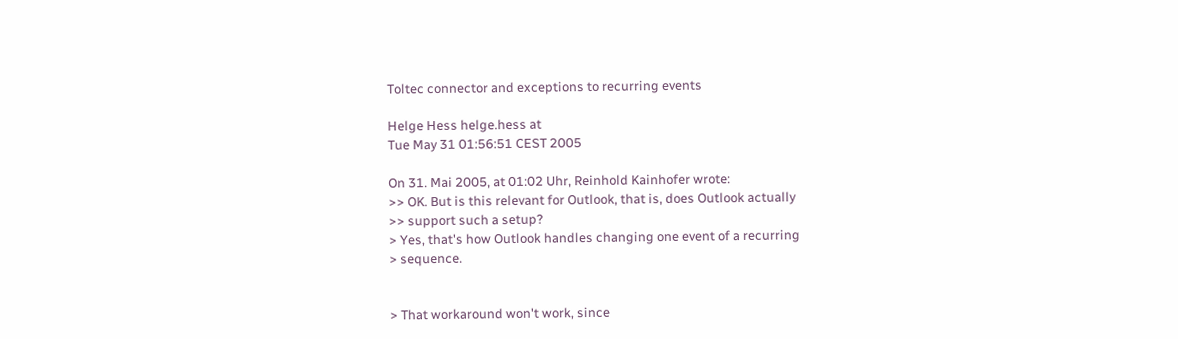Toltec connector and exceptions to recurring events

Helge Hess helge.hess at
Tue May 31 01:56:51 CEST 2005

On 31. Mai 2005, at 01:02 Uhr, Reinhold Kainhofer wrote:
>> OK. But is this relevant for Outlook, that is, does Outlook actually
>> support such a setup?
> Yes, that's how Outlook handles changing one event of a recurring
> sequence.


> That workaround won't work, since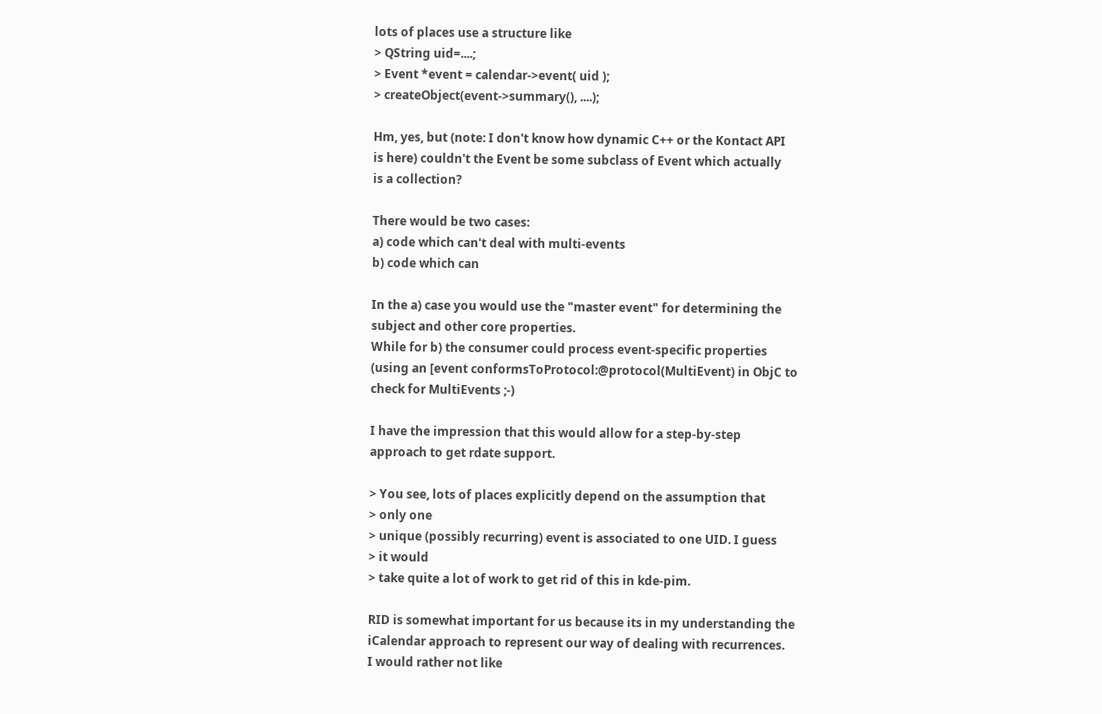lots of places use a structure like
> QString uid=....;
> Event *event = calendar->event( uid );
> createObject(event->summary(), ....);

Hm, yes, but (note: I don't know how dynamic C++ or the Kontact API
is here) couldn't the Event be some subclass of Event which actually
is a collection?

There would be two cases:
a) code which can't deal with multi-events
b) code which can

In the a) case you would use the "master event" for determining the
subject and other core properties.
While for b) the consumer could process event-specific properties
(using an [event conformsToProtocol:@protocol(MultiEvent) in ObjC to
check for MultiEvents ;-)

I have the impression that this would allow for a step-by-step
approach to get rdate support.

> You see, lots of places explicitly depend on the assumption that
> only one
> unique (possibly recurring) event is associated to one UID. I guess
> it would
> take quite a lot of work to get rid of this in kde-pim.

RID is somewhat important for us because its in my understanding the
iCalendar approach to represent our way of dealing with recurrences.
I would rather not like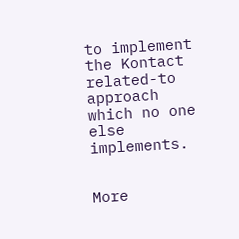to implement the Kontact related-to approach
which no one else implements.


More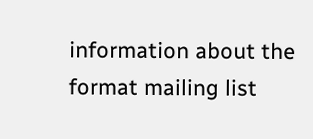information about the format mailing list